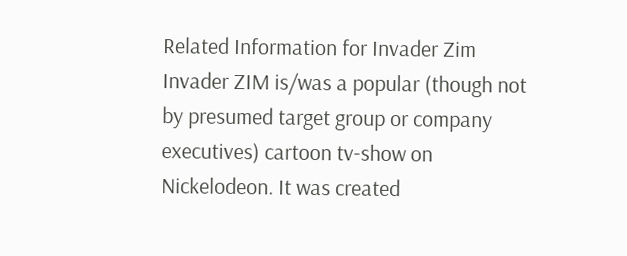Related Information for Invader Zim Invader ZIM is/was a popular (though not by presumed target group or company executives) cartoon tv-show on Nickelodeon. It was created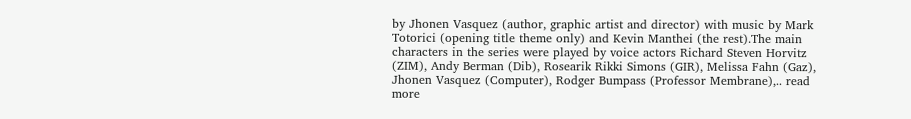by Jhonen Vasquez (author, graphic artist and director) with music by Mark Totorici (opening title theme only) and Kevin Manthei (the rest).The main characters in the series were played by voice actors Richard Steven Horvitz (ZIM), Andy Berman (Dib), Rosearik Rikki Simons (GIR), Melissa Fahn (Gaz), Jhonen Vasquez (Computer), Rodger Bumpass (Professor Membrane),.. read more